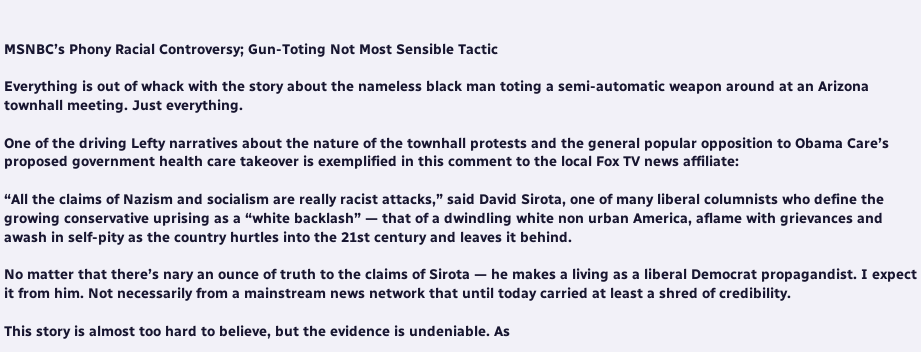MSNBC’s Phony Racial Controversy; Gun-Toting Not Most Sensible Tactic

Everything is out of whack with the story about the nameless black man toting a semi-automatic weapon around at an Arizona townhall meeting. Just everything.

One of the driving Lefty narratives about the nature of the townhall protests and the general popular opposition to Obama Care’s proposed government health care takeover is exemplified in this comment to the local Fox TV news affiliate:

“All the claims of Nazism and socialism are really racist attacks,” said David Sirota, one of many liberal columnists who define the growing conservative uprising as a “white backlash” — that of a dwindling white non urban America, aflame with grievances and awash in self-pity as the country hurtles into the 21st century and leaves it behind.

No matter that there’s nary an ounce of truth to the claims of Sirota — he makes a living as a liberal Democrat propagandist. I expect it from him. Not necessarily from a mainstream news network that until today carried at least a shred of credibility.

This story is almost too hard to believe, but the evidence is undeniable. As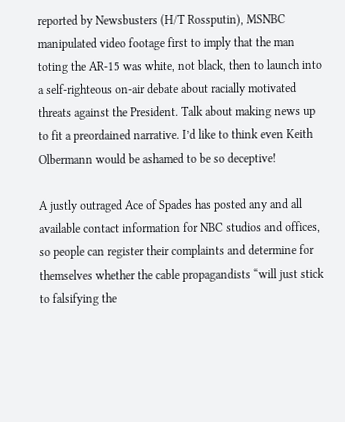reported by Newsbusters (H/T Rossputin), MSNBC manipulated video footage first to imply that the man toting the AR-15 was white, not black, then to launch into a self-righteous on-air debate about racially motivated threats against the President. Talk about making news up to fit a preordained narrative. I’d like to think even Keith Olbermann would be ashamed to be so deceptive!

A justly outraged Ace of Spades has posted any and all available contact information for NBC studios and offices, so people can register their complaints and determine for themselves whether the cable propagandists “will just stick to falsifying the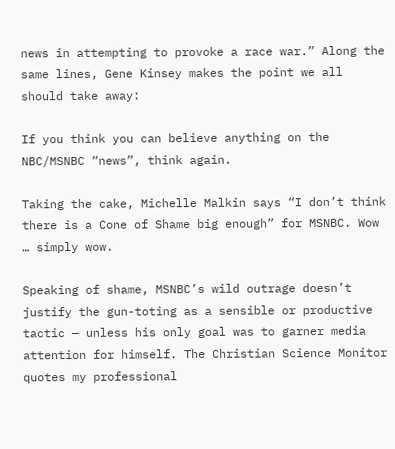news in attempting to provoke a race war.” Along the same lines, Gene Kinsey makes the point we all should take away:

If you think you can believe anything on the NBC/MSNBC “news”, think again.

Taking the cake, Michelle Malkin says “I don’t think there is a Cone of Shame big enough” for MSNBC. Wow … simply wow.

Speaking of shame, MSNBC’s wild outrage doesn’t justify the gun-toting as a sensible or productive tactic — unless his only goal was to garner media attention for himself. The Christian Science Monitor quotes my professional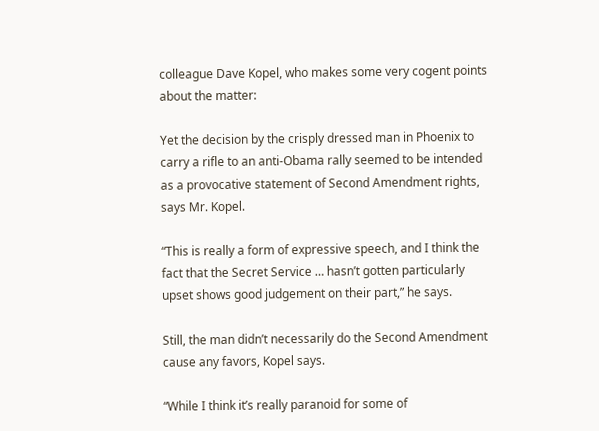colleague Dave Kopel, who makes some very cogent points about the matter:

Yet the decision by the crisply dressed man in Phoenix to carry a rifle to an anti-Obama rally seemed to be intended as a provocative statement of Second Amendment rights, says Mr. Kopel.

“This is really a form of expressive speech, and I think the fact that the Secret Service … hasn’t gotten particularly upset shows good judgement on their part,” he says.

Still, the man didn’t necessarily do the Second Amendment cause any favors, Kopel says.

“While I think it’s really paranoid for some of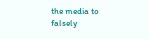the media to falsely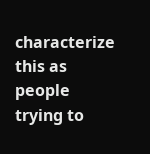characterize this as people trying to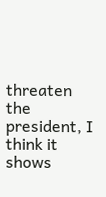threaten the president, I think it shows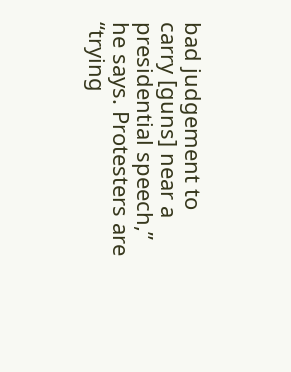bad judgement to carry [guns] near a presidential speech,” he says. Protesters are “trying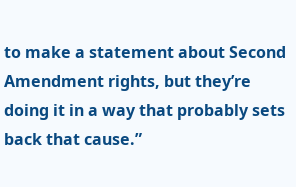to make a statement about Second Amendment rights, but they’re doing it in a way that probably sets back that cause.”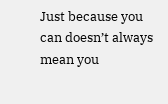Just because you can doesn’t always mean you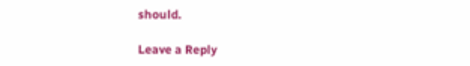should.

Leave a Reply